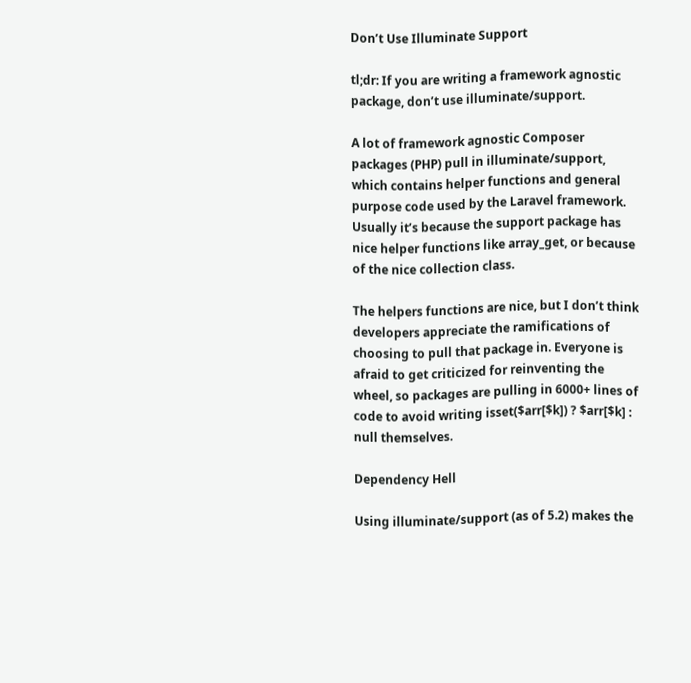Don’t Use Illuminate Support

tl;dr: If you are writing a framework agnostic package, don’t use illuminate/support.

A lot of framework agnostic Composer packages (PHP) pull in illuminate/support, which contains helper functions and general purpose code used by the Laravel framework. Usually it’s because the support package has nice helper functions like array_get, or because of the nice collection class.

The helpers functions are nice, but I don’t think developers appreciate the ramifications of choosing to pull that package in. Everyone is afraid to get criticized for reinventing the wheel, so packages are pulling in 6000+ lines of code to avoid writing isset($arr[$k]) ? $arr[$k] : null themselves.

Dependency Hell

Using illuminate/support (as of 5.2) makes the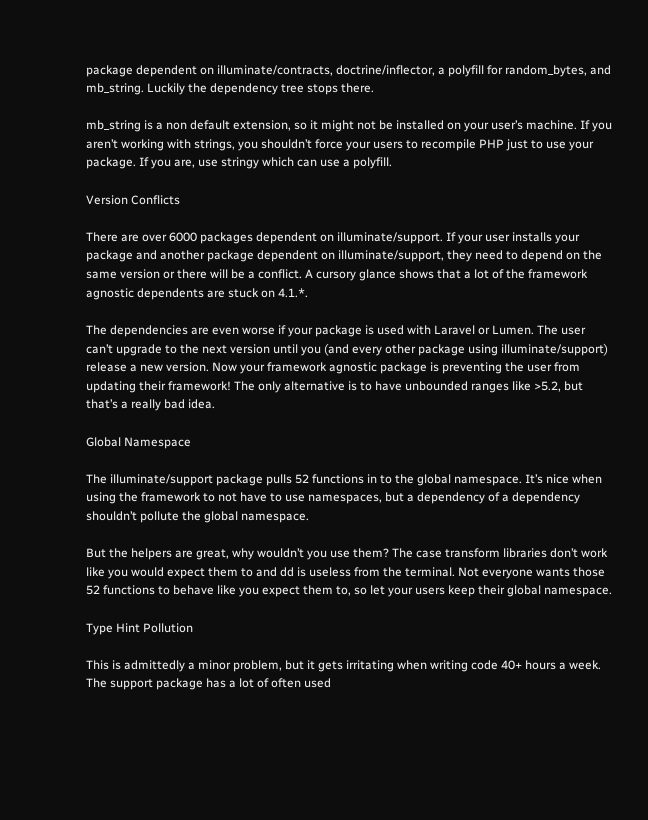package dependent on illuminate/contracts, doctrine/inflector, a polyfill for random_bytes, and mb_string. Luckily the dependency tree stops there.

mb_string is a non default extension, so it might not be installed on your user’s machine. If you aren’t working with strings, you shouldn’t force your users to recompile PHP just to use your package. If you are, use stringy which can use a polyfill.

Version Conflicts

There are over 6000 packages dependent on illuminate/support. If your user installs your package and another package dependent on illuminate/support, they need to depend on the same version or there will be a conflict. A cursory glance shows that a lot of the framework agnostic dependents are stuck on 4.1.*.

The dependencies are even worse if your package is used with Laravel or Lumen. The user can’t upgrade to the next version until you (and every other package using illuminate/support) release a new version. Now your framework agnostic package is preventing the user from updating their framework! The only alternative is to have unbounded ranges like >5.2, but that’s a really bad idea.

Global Namespace

The illuminate/support package pulls 52 functions in to the global namespace. It’s nice when using the framework to not have to use namespaces, but a dependency of a dependency shouldn’t pollute the global namespace.

But the helpers are great, why wouldn’t you use them? The case transform libraries don’t work like you would expect them to and dd is useless from the terminal. Not everyone wants those 52 functions to behave like you expect them to, so let your users keep their global namespace.

Type Hint Pollution

This is admittedly a minor problem, but it gets irritating when writing code 40+ hours a week. The support package has a lot of often used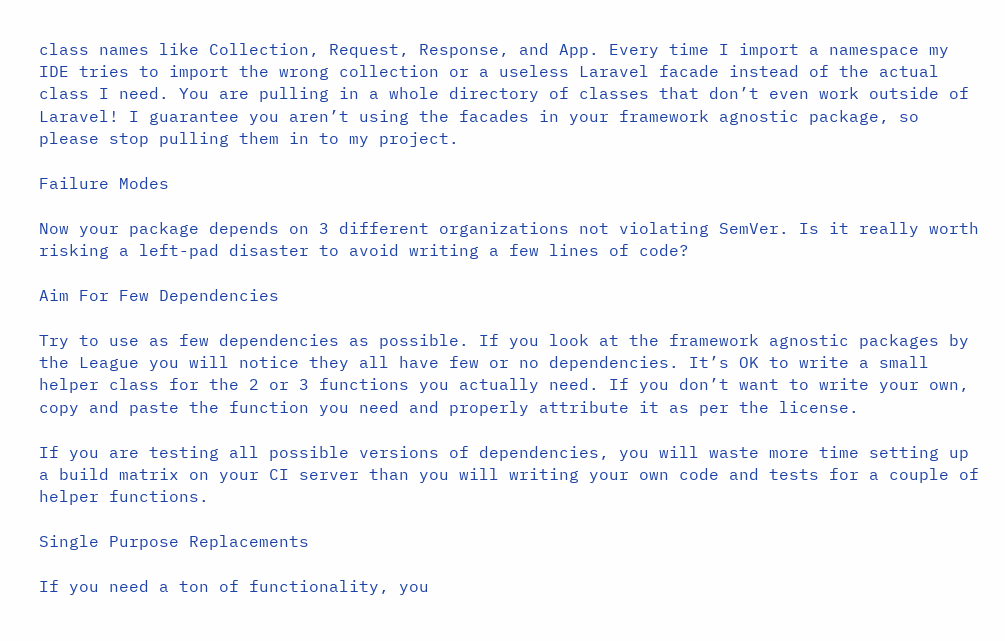class names like Collection, Request, Response, and App. Every time I import a namespace my IDE tries to import the wrong collection or a useless Laravel facade instead of the actual class I need. You are pulling in a whole directory of classes that don’t even work outside of Laravel! I guarantee you aren’t using the facades in your framework agnostic package, so please stop pulling them in to my project.

Failure Modes

Now your package depends on 3 different organizations not violating SemVer. Is it really worth risking a left-pad disaster to avoid writing a few lines of code?

Aim For Few Dependencies

Try to use as few dependencies as possible. If you look at the framework agnostic packages by the League you will notice they all have few or no dependencies. It’s OK to write a small helper class for the 2 or 3 functions you actually need. If you don’t want to write your own, copy and paste the function you need and properly attribute it as per the license.

If you are testing all possible versions of dependencies, you will waste more time setting up a build matrix on your CI server than you will writing your own code and tests for a couple of helper functions.

Single Purpose Replacements

If you need a ton of functionality, you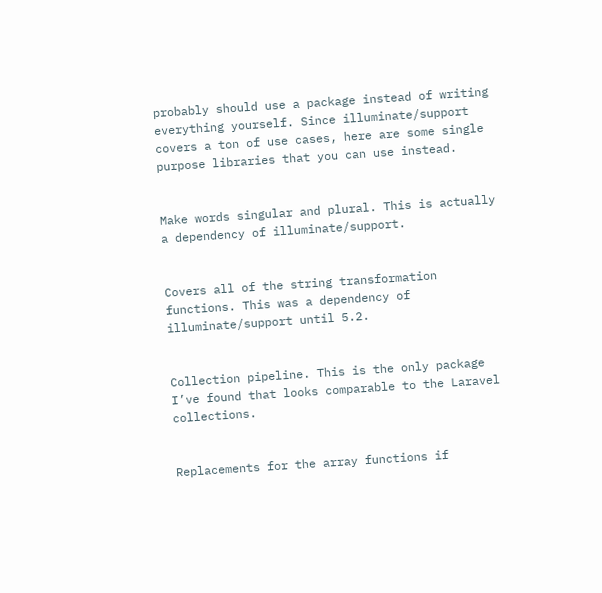probably should use a package instead of writing everything yourself. Since illuminate/support covers a ton of use cases, here are some single purpose libraries that you can use instead.


Make words singular and plural. This is actually a dependency of illuminate/support.


Covers all of the string transformation functions. This was a dependency of illuminate/support until 5.2.


Collection pipeline. This is the only package I’ve found that looks comparable to the Laravel collections.


Replacements for the array functions if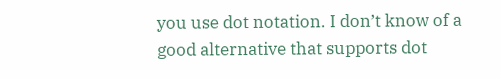you use dot notation. I don’t know of a good alternative that supports dot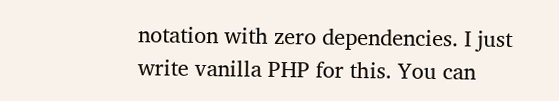notation with zero dependencies. I just write vanilla PHP for this. You can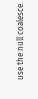use the null coalesce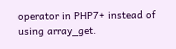operator in PHP7+ instead of using array_get.